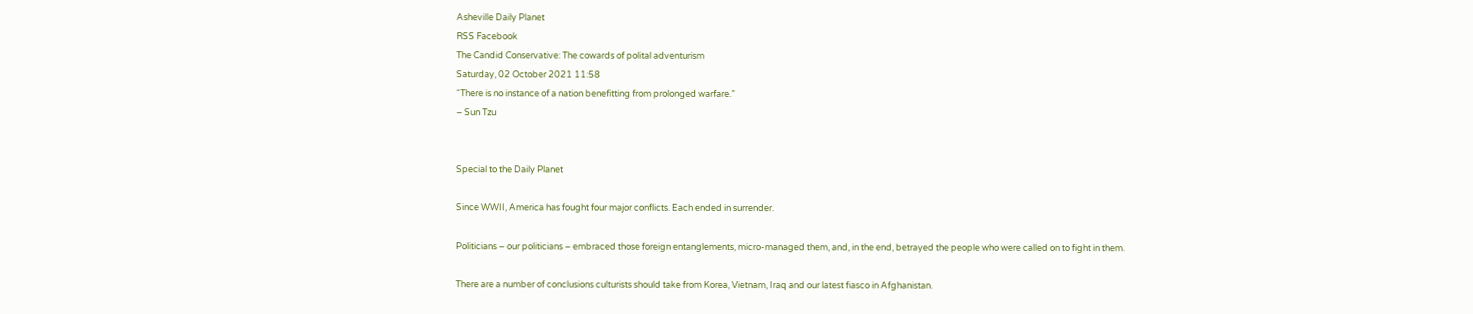Asheville Daily Planet
RSS Facebook
The Candid Conservative: The cowards of polital adventurism
Saturday, 02 October 2021 11:58
“There is no instance of a nation benefitting from prolonged warfare.”
– Sun Tzu


Special to the Daily Planet

Since WWII, America has fought four major conflicts. Each ended in surrender.

Politicians – our politicians – embraced those foreign entanglements, micro-managed them, and, in the end, betrayed the people who were called on to fight in them.

There are a number of conclusions culturists should take from Korea, Vietnam, Iraq and our latest fiasco in Afghanistan.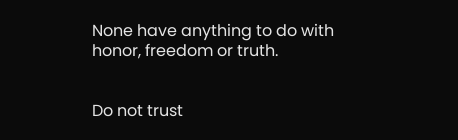None have anything to do with honor, freedom or truth.


Do not trust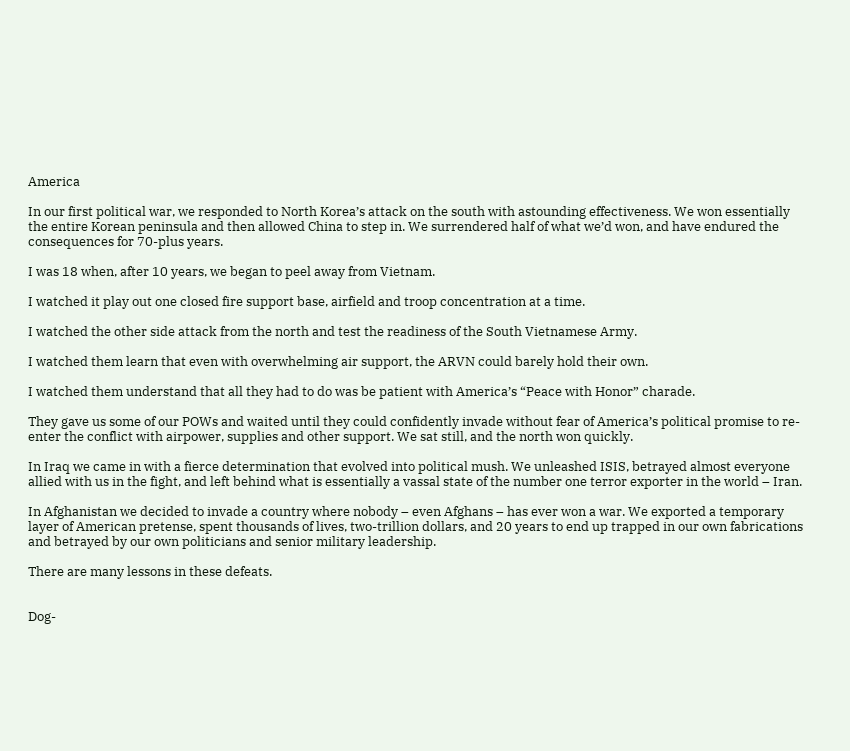America

In our first political war, we responded to North Korea’s attack on the south with astounding effectiveness. We won essentially the entire Korean peninsula and then allowed China to step in. We surrendered half of what we’d won, and have endured the consequences for 70-plus years.

I was 18 when, after 10 years, we began to peel away from Vietnam.

I watched it play out one closed fire support base, airfield and troop concentration at a time.

I watched the other side attack from the north and test the readiness of the South Vietnamese Army.

I watched them learn that even with overwhelming air support, the ARVN could barely hold their own.

I watched them understand that all they had to do was be patient with America’s “Peace with Honor” charade.

They gave us some of our POWs and waited until they could confidently invade without fear of America’s political promise to re-enter the conflict with airpower, supplies and other support. We sat still, and the north won quickly.

In Iraq we came in with a fierce determination that evolved into political mush. We unleashed ISIS, betrayed almost everyone allied with us in the fight, and left behind what is essentially a vassal state of the number one terror exporter in the world – Iran.

In Afghanistan we decided to invade a country where nobody – even Afghans – has ever won a war. We exported a temporary layer of American pretense, spent thousands of lives, two-trillion dollars, and 20 years to end up trapped in our own fabrications and betrayed by our own politicians and senior military leadership.

There are many lessons in these defeats.


Dog-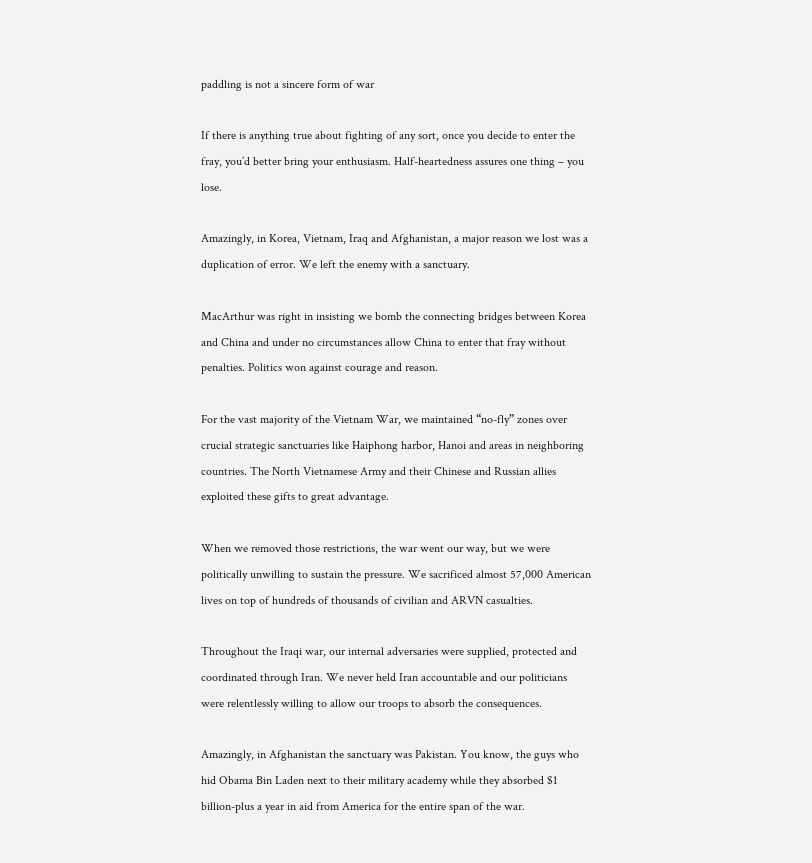paddling is not a sincere form of war

If there is anything true about fighting of any sort, once you decide to enter the fray, you’d better bring your enthusiasm. Half-heartedness assures one thing – you lose.

Amazingly, in Korea, Vietnam, Iraq and Afghanistan, a major reason we lost was a duplication of error. We left the enemy with a sanctuary.

MacArthur was right in insisting we bomb the connecting bridges between Korea and China and under no circumstances allow China to enter that fray without penalties. Politics won against courage and reason.

For the vast majority of the Vietnam War, we maintained “no-fly” zones over crucial strategic sanctuaries like Haiphong harbor, Hanoi and areas in neighboring countries. The North Vietnamese Army and their Chinese and Russian allies exploited these gifts to great advantage.

When we removed those restrictions, the war went our way, but we were politically unwilling to sustain the pressure. We sacrificed almost 57,000 American lives on top of hundreds of thousands of civilian and ARVN casualties.

Throughout the Iraqi war, our internal adversaries were supplied, protected and coordinated through Iran. We never held Iran accountable and our politicians were relentlessly willing to allow our troops to absorb the consequences.

Amazingly, in Afghanistan the sanctuary was Pakistan. You know, the guys who hid Obama Bin Laden next to their military academy while they absorbed $1 billion-plus a year in aid from America for the entire span of the war.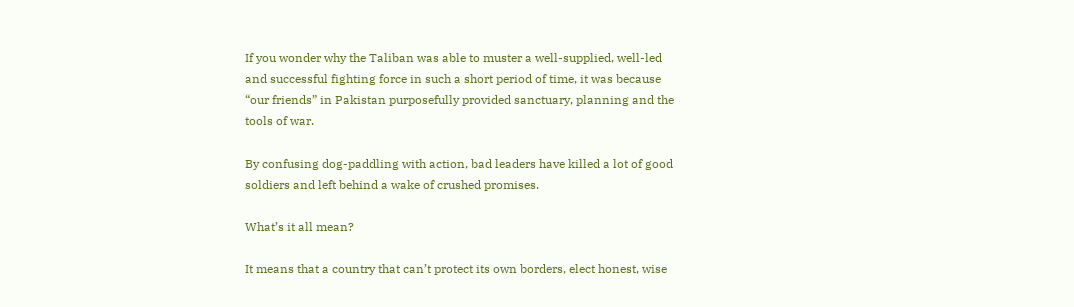If you wonder why the Taliban was able to muster a well-supplied, well-led and successful fighting force in such a short period of time, it was because “our friends” in Pakistan purposefully provided sanctuary, planning and the tools of war.

By confusing dog-paddling with action, bad leaders have killed a lot of good soldiers and left behind a wake of crushed promises.

What’s it all mean?

It means that a country that can’t protect its own borders, elect honest, wise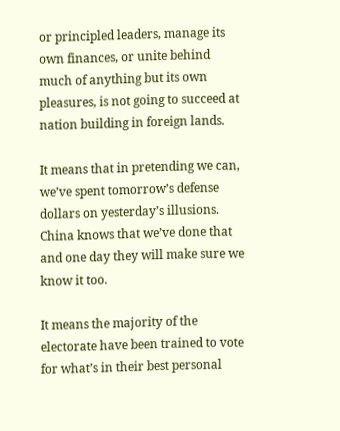or principled leaders, manage its own finances, or unite behind much of anything but its own pleasures, is not going to succeed at nation building in foreign lands.

It means that in pretending we can, we’ve spent tomorrow’s defense dollars on yesterday’s illusions. China knows that we’ve done that and one day they will make sure we know it too.

It means the majority of the electorate have been trained to vote for what’s in their best personal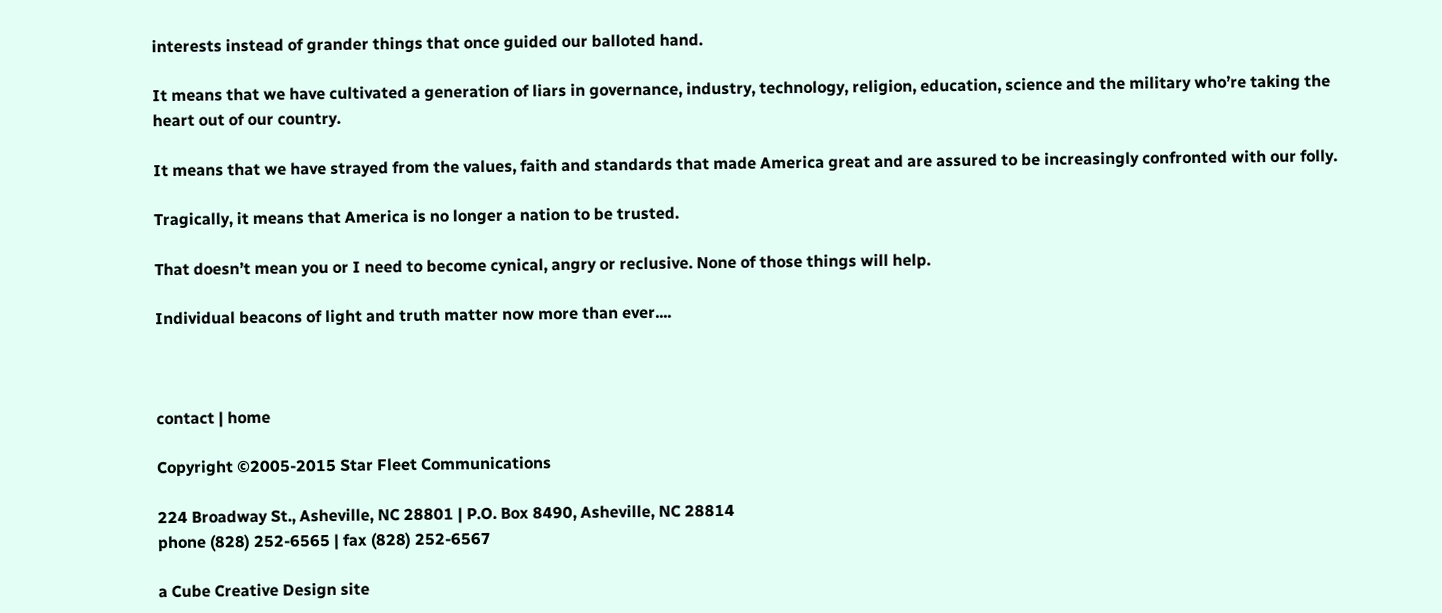interests instead of grander things that once guided our balloted hand.

It means that we have cultivated a generation of liars in governance, industry, technology, religion, education, science and the military who’re taking the heart out of our country.

It means that we have strayed from the values, faith and standards that made America great and are assured to be increasingly confronted with our folly.

Tragically, it means that America is no longer a nation to be trusted.

That doesn’t mean you or I need to become cynical, angry or reclusive. None of those things will help.

Individual beacons of light and truth matter now more than ever....



contact | home

Copyright ©2005-2015 Star Fleet Communications

224 Broadway St., Asheville, NC 28801 | P.O. Box 8490, Asheville, NC 28814
phone (828) 252-6565 | fax (828) 252-6567

a Cube Creative Design site